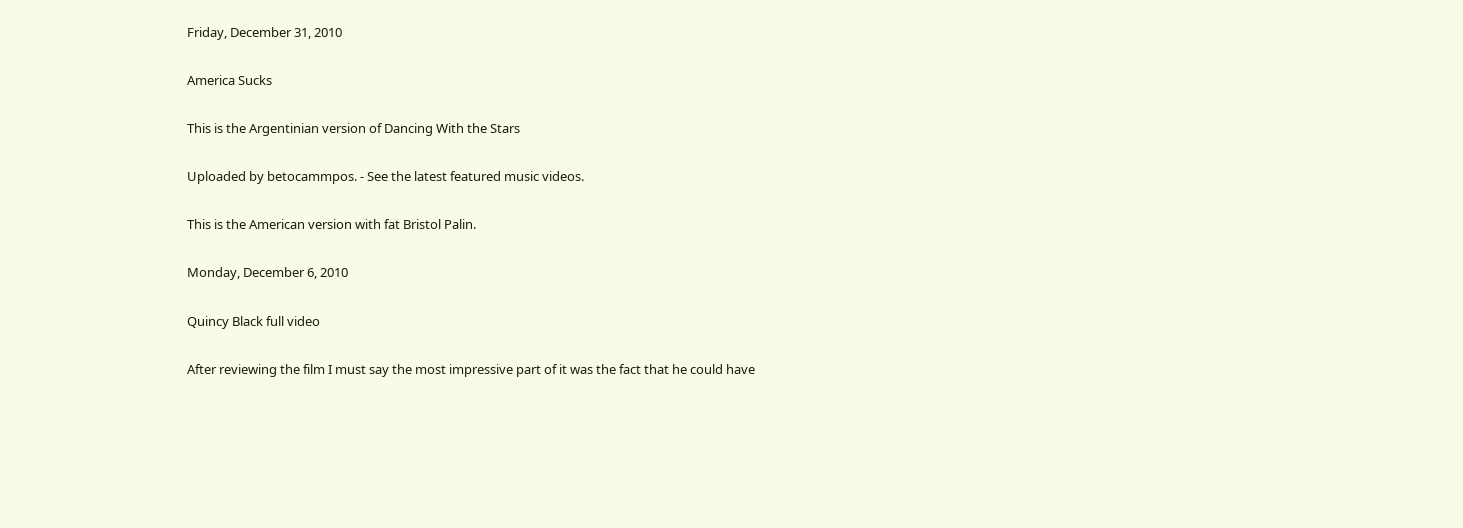Friday, December 31, 2010

America Sucks

This is the Argentinian version of Dancing With the Stars

Uploaded by betocammpos. - See the latest featured music videos.

This is the American version with fat Bristol Palin.

Monday, December 6, 2010

Quincy Black full video

After reviewing the film I must say the most impressive part of it was the fact that he could have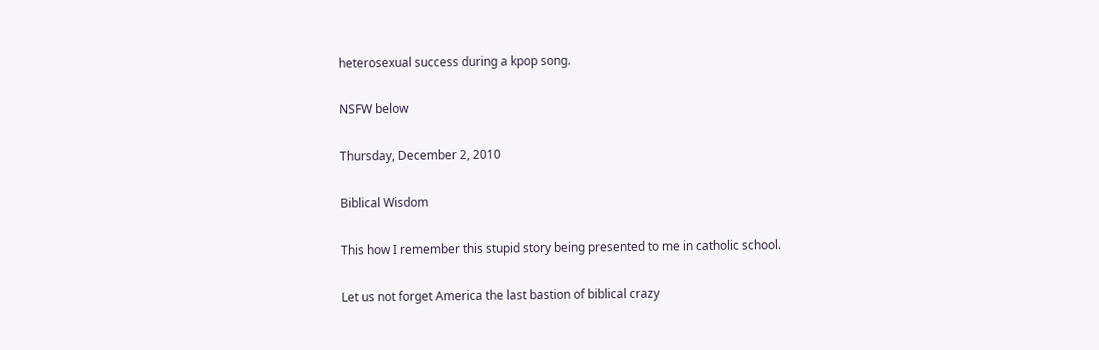heterosexual success during a kpop song.

NSFW below

Thursday, December 2, 2010

Biblical Wisdom

This how I remember this stupid story being presented to me in catholic school.

Let us not forget America the last bastion of biblical crazy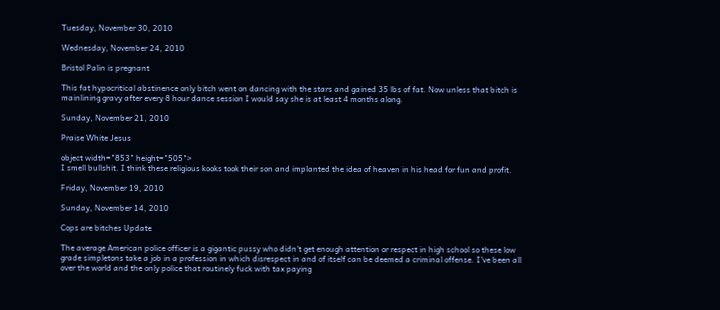Tuesday, November 30, 2010

Wednesday, November 24, 2010

Bristol Palin is pregnant

This fat hypocritical abstinence only bitch went on dancing with the stars and gained 35 lbs of fat. Now unless that bitch is mainlining gravy after every 8 hour dance session I would say she is at least 4 months along.

Sunday, November 21, 2010

Praise White Jesus

object width="853" height="505">
I smell bullshit. I think these religious kooks took their son and implanted the idea of heaven in his head for fun and profit.

Friday, November 19, 2010

Sunday, November 14, 2010

Cops are bitches Update

The average American police officer is a gigantic pussy who didn't get enough attention or respect in high school so these low grade simpletons take a job in a profession in which disrespect in and of itself can be deemed a criminal offense. I've been all over the world and the only police that routinely fuck with tax paying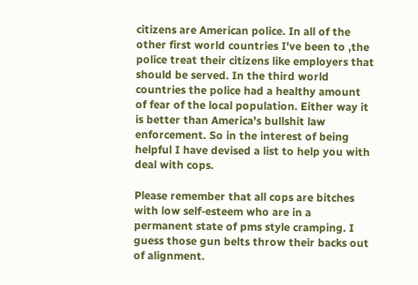citizens are American police. In all of the other first world countries I've been to ,the police treat their citizens like employers that should be served. In the third world countries the police had a healthy amount of fear of the local population. Either way it is better than America's bullshit law enforcement. So in the interest of being helpful I have devised a list to help you with deal with cops.

Please remember that all cops are bitches with low self-esteem who are in a permanent state of pms style cramping. I guess those gun belts throw their backs out of alignment.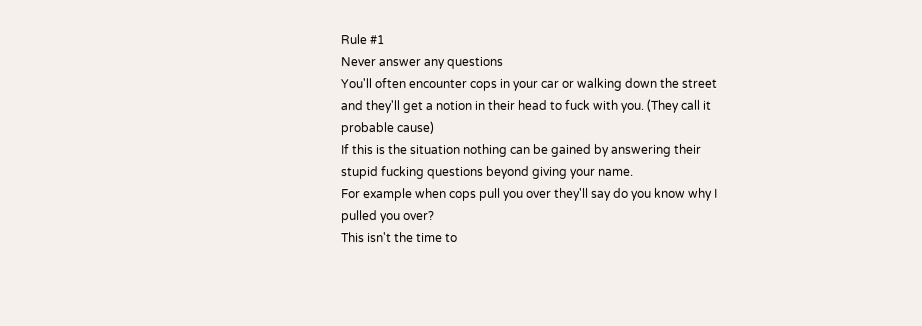Rule #1
Never answer any questions
You'll often encounter cops in your car or walking down the street and they'll get a notion in their head to fuck with you. (They call it probable cause)
If this is the situation nothing can be gained by answering their stupid fucking questions beyond giving your name.
For example when cops pull you over they'll say do you know why I pulled you over?
This isn't the time to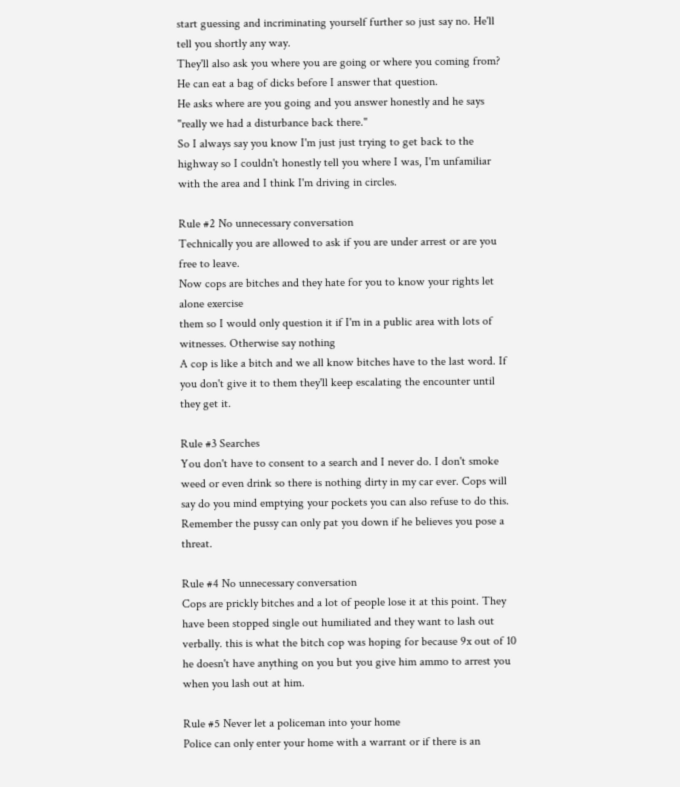start guessing and incriminating yourself further so just say no. He'll tell you shortly any way.
They'll also ask you where you are going or where you coming from?
He can eat a bag of dicks before I answer that question.
He asks where are you going and you answer honestly and he says "really we had a disturbance back there."
So I always say you know I'm just just trying to get back to the highway so I couldn't honestly tell you where I was, I'm unfamiliar with the area and I think I'm driving in circles.

Rule #2 No unnecessary conversation
Technically you are allowed to ask if you are under arrest or are you free to leave.
Now cops are bitches and they hate for you to know your rights let alone exercise
them so I would only question it if I'm in a public area with lots of witnesses. Otherwise say nothing
A cop is like a bitch and we all know bitches have to the last word. If you don't give it to them they'll keep escalating the encounter until they get it.

Rule #3 Searches
You don't have to consent to a search and I never do. I don't smoke weed or even drink so there is nothing dirty in my car ever. Cops will say do you mind emptying your pockets you can also refuse to do this. Remember the pussy can only pat you down if he believes you pose a threat.

Rule #4 No unnecessary conversation
Cops are prickly bitches and a lot of people lose it at this point. They have been stopped single out humiliated and they want to lash out verbally. this is what the bitch cop was hoping for because 9x out of 10 he doesn't have anything on you but you give him ammo to arrest you when you lash out at him.

Rule #5 Never let a policeman into your home
Police can only enter your home with a warrant or if there is an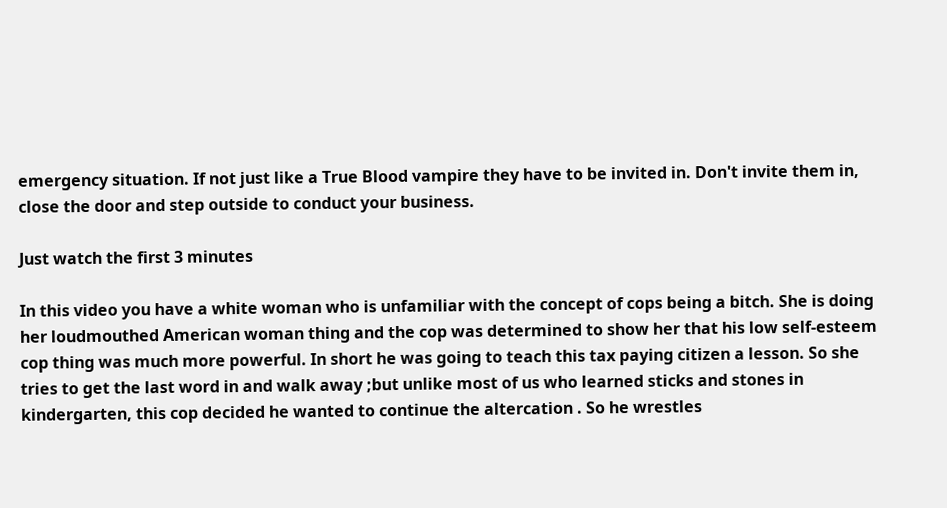emergency situation. If not just like a True Blood vampire they have to be invited in. Don't invite them in, close the door and step outside to conduct your business.

Just watch the first 3 minutes

In this video you have a white woman who is unfamiliar with the concept of cops being a bitch. She is doing her loudmouthed American woman thing and the cop was determined to show her that his low self-esteem cop thing was much more powerful. In short he was going to teach this tax paying citizen a lesson. So she tries to get the last word in and walk away ;but unlike most of us who learned sticks and stones in kindergarten, this cop decided he wanted to continue the altercation . So he wrestles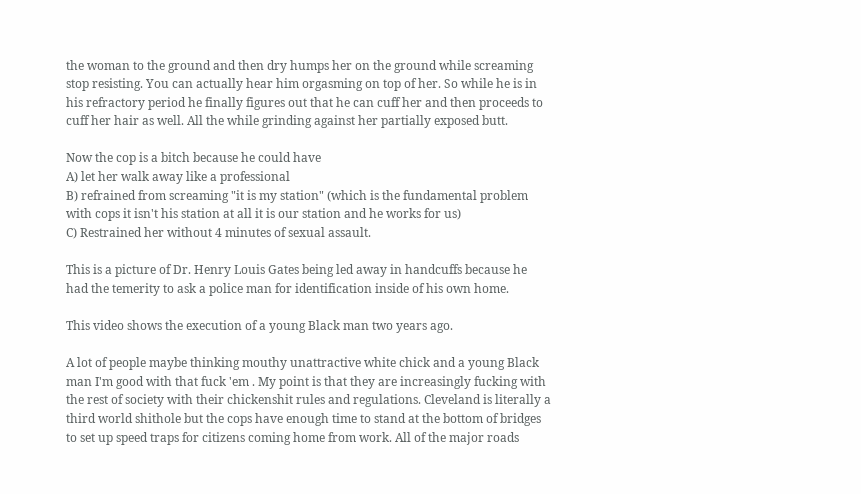the woman to the ground and then dry humps her on the ground while screaming stop resisting. You can actually hear him orgasming on top of her. So while he is in his refractory period he finally figures out that he can cuff her and then proceeds to cuff her hair as well. All the while grinding against her partially exposed butt.

Now the cop is a bitch because he could have
A) let her walk away like a professional
B) refrained from screaming "it is my station" (which is the fundamental problem
with cops it isn't his station at all it is our station and he works for us)
C) Restrained her without 4 minutes of sexual assault.

This is a picture of Dr. Henry Louis Gates being led away in handcuffs because he had the temerity to ask a police man for identification inside of his own home.

This video shows the execution of a young Black man two years ago.

A lot of people maybe thinking mouthy unattractive white chick and a young Black man I'm good with that fuck 'em . My point is that they are increasingly fucking with the rest of society with their chickenshit rules and regulations. Cleveland is literally a third world shithole but the cops have enough time to stand at the bottom of bridges to set up speed traps for citizens coming home from work. All of the major roads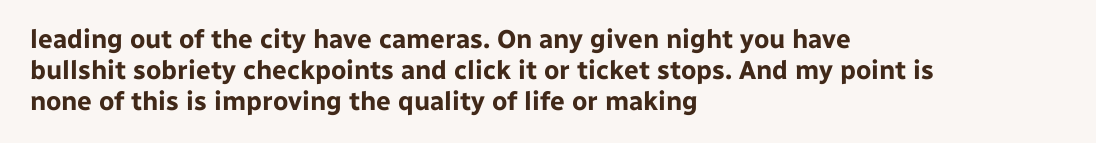leading out of the city have cameras. On any given night you have bullshit sobriety checkpoints and click it or ticket stops. And my point is none of this is improving the quality of life or making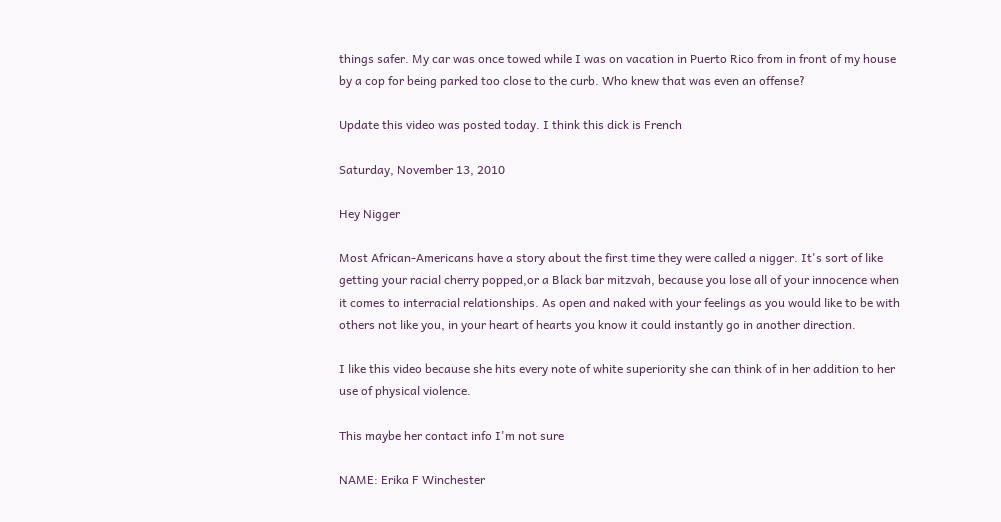things safer. My car was once towed while I was on vacation in Puerto Rico from in front of my house by a cop for being parked too close to the curb. Who knew that was even an offense?

Update this video was posted today. I think this dick is French

Saturday, November 13, 2010

Hey Nigger

Most African-Americans have a story about the first time they were called a nigger. It's sort of like getting your racial cherry popped,or a Black bar mitzvah, because you lose all of your innocence when it comes to interracial relationships. As open and naked with your feelings as you would like to be with others not like you, in your heart of hearts you know it could instantly go in another direction.

I like this video because she hits every note of white superiority she can think of in her addition to her use of physical violence.

This maybe her contact info I'm not sure

NAME: Erika F Winchester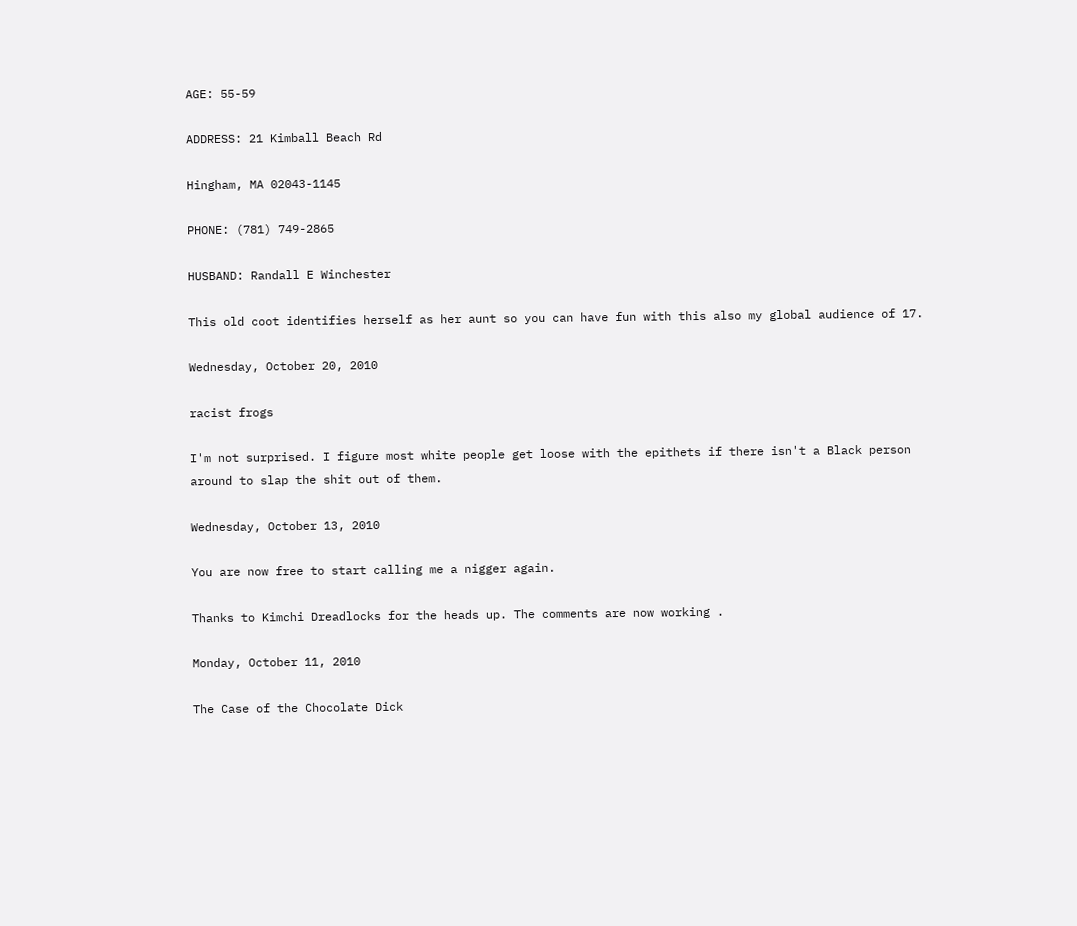AGE: 55-59

ADDRESS: 21 Kimball Beach Rd

Hingham, MA 02043-1145

PHONE: (781) 749-2865

HUSBAND: Randall E Winchester

This old coot identifies herself as her aunt so you can have fun with this also my global audience of 17.

Wednesday, October 20, 2010

racist frogs

I'm not surprised. I figure most white people get loose with the epithets if there isn't a Black person around to slap the shit out of them.

Wednesday, October 13, 2010

You are now free to start calling me a nigger again.

Thanks to Kimchi Dreadlocks for the heads up. The comments are now working .

Monday, October 11, 2010

The Case of the Chocolate Dick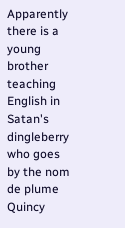Apparently there is a young brother teaching English in Satan's dingleberry who goes by the nom de plume Quincy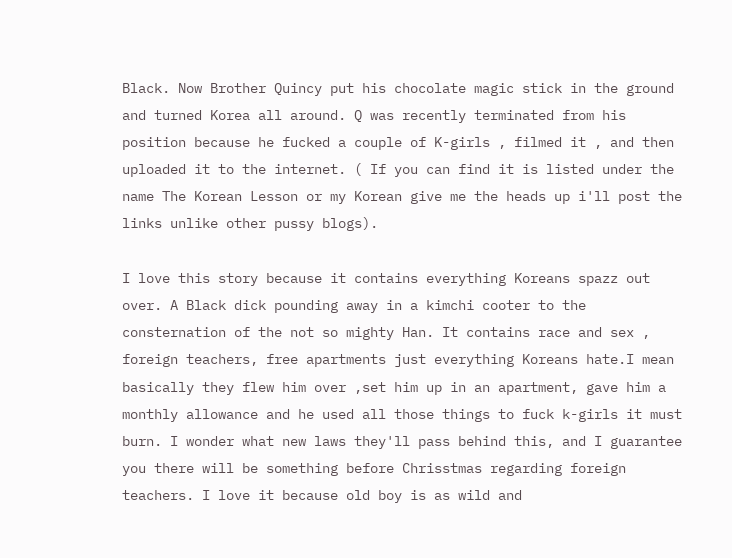Black. Now Brother Quincy put his chocolate magic stick in the ground and turned Korea all around. Q was recently terminated from his position because he fucked a couple of K-girls , filmed it , and then uploaded it to the internet. ( If you can find it is listed under the name The Korean Lesson or my Korean give me the heads up i'll post the links unlike other pussy blogs).

I love this story because it contains everything Koreans spazz out over. A Black dick pounding away in a kimchi cooter to the consternation of the not so mighty Han. It contains race and sex , foreign teachers, free apartments just everything Koreans hate.I mean basically they flew him over ,set him up in an apartment, gave him a monthly allowance and he used all those things to fuck k-girls it must burn. I wonder what new laws they'll pass behind this, and I guarantee you there will be something before Chrisstmas regarding foreign teachers. I love it because old boy is as wild and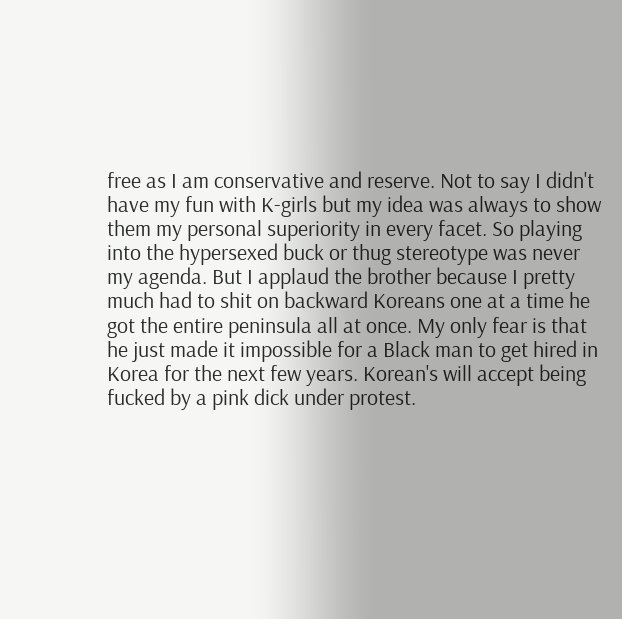free as I am conservative and reserve. Not to say I didn't have my fun with K-girls but my idea was always to show them my personal superiority in every facet. So playing into the hypersexed buck or thug stereotype was never my agenda. But I applaud the brother because I pretty much had to shit on backward Koreans one at a time he got the entire peninsula all at once. My only fear is that he just made it impossible for a Black man to get hired in Korea for the next few years. Korean's will accept being fucked by a pink dick under protest.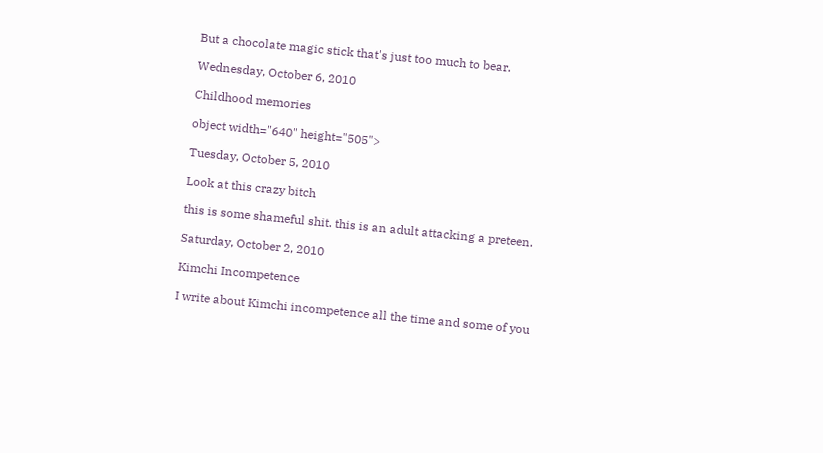But a chocolate magic stick that's just too much to bear.

Wednesday, October 6, 2010

Childhood memories

object width="640" height="505">

Tuesday, October 5, 2010

Look at this crazy bitch

this is some shameful shit. this is an adult attacking a preteen.

Saturday, October 2, 2010

Kimchi Incompetence

I write about Kimchi incompetence all the time and some of you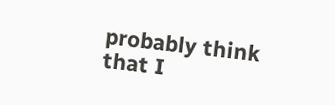probably think that I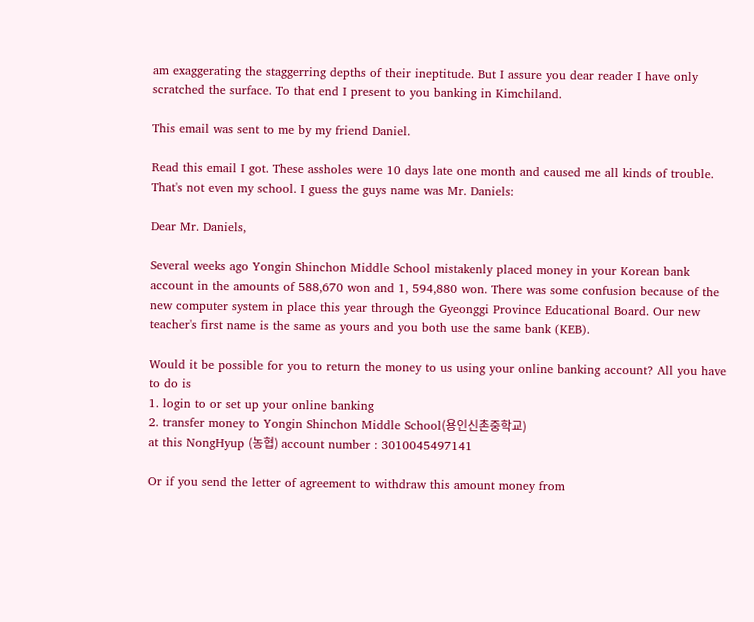am exaggerating the staggerring depths of their ineptitude. But I assure you dear reader I have only scratched the surface. To that end I present to you banking in Kimchiland.

This email was sent to me by my friend Daniel.

Read this email I got. These assholes were 10 days late one month and caused me all kinds of trouble. That's not even my school. I guess the guys name was Mr. Daniels:

Dear Mr. Daniels,

Several weeks ago Yongin Shinchon Middle School mistakenly placed money in your Korean bank account in the amounts of 588,670 won and 1, 594,880 won. There was some confusion because of the new computer system in place this year through the Gyeonggi Province Educational Board. Our new teacher's first name is the same as yours and you both use the same bank (KEB).

Would it be possible for you to return the money to us using your online banking account? All you have to do is
1. login to or set up your online banking
2. transfer money to Yongin Shinchon Middle School(용인신촌중학교)
at this NongHyup (농협) account number : 3010045497141

Or if you send the letter of agreement to withdraw this amount money from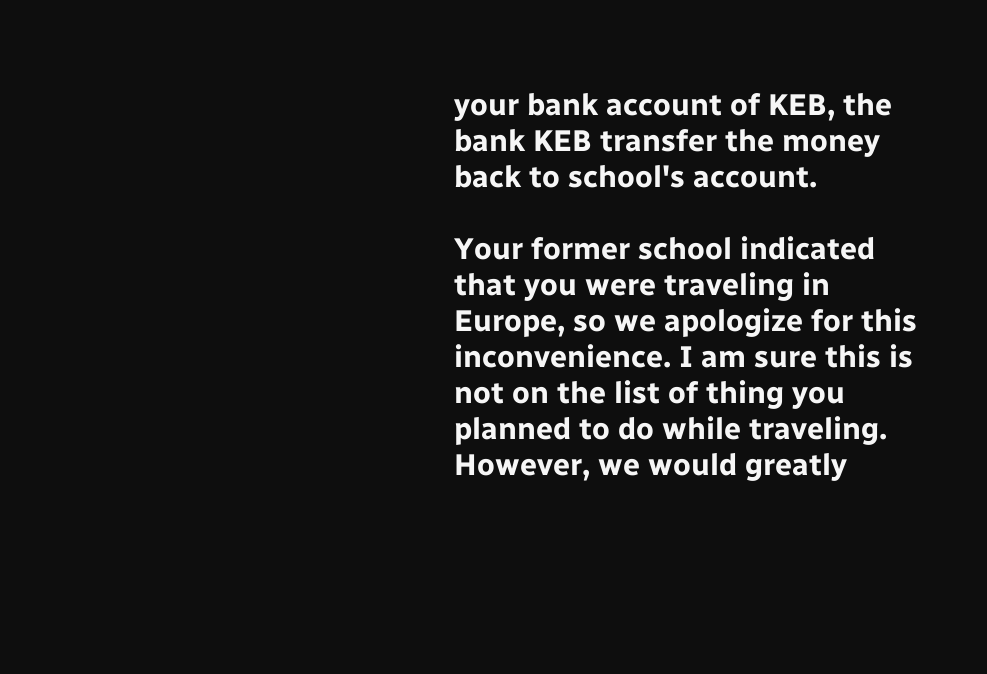your bank account of KEB, the bank KEB transfer the money back to school's account.

Your former school indicated that you were traveling in Europe, so we apologize for this inconvenience. I am sure this is not on the list of thing you planned to do while traveling. However, we would greatly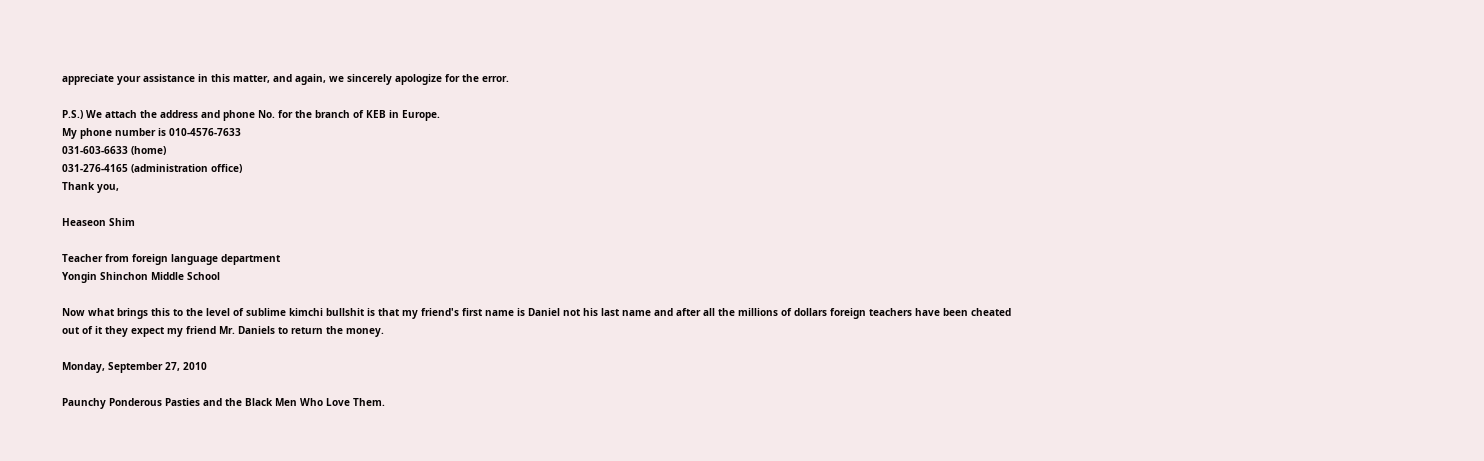appreciate your assistance in this matter, and again, we sincerely apologize for the error.

P.S.) We attach the address and phone No. for the branch of KEB in Europe.
My phone number is 010-4576-7633
031-603-6633 (home)
031-276-4165 (administration office)
Thank you,

Heaseon Shim

Teacher from foreign language department
Yongin Shinchon Middle School

Now what brings this to the level of sublime kimchi bullshit is that my friend's first name is Daniel not his last name and after all the millions of dollars foreign teachers have been cheated out of it they expect my friend Mr. Daniels to return the money.

Monday, September 27, 2010

Paunchy Ponderous Pasties and the Black Men Who Love Them.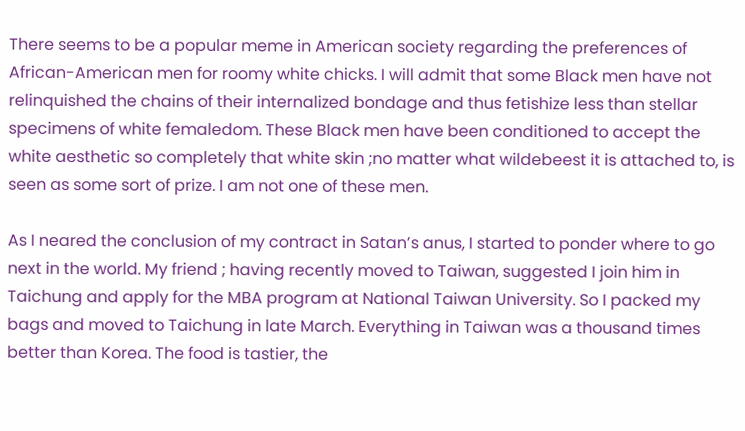There seems to be a popular meme in American society regarding the preferences of African-American men for roomy white chicks. I will admit that some Black men have not relinquished the chains of their internalized bondage and thus fetishize less than stellar specimens of white femaledom. These Black men have been conditioned to accept the white aesthetic so completely that white skin ;no matter what wildebeest it is attached to, is seen as some sort of prize. I am not one of these men.

As I neared the conclusion of my contract in Satan’s anus, I started to ponder where to go next in the world. My friend ; having recently moved to Taiwan, suggested I join him in Taichung and apply for the MBA program at National Taiwan University. So I packed my bags and moved to Taichung in late March. Everything in Taiwan was a thousand times better than Korea. The food is tastier, the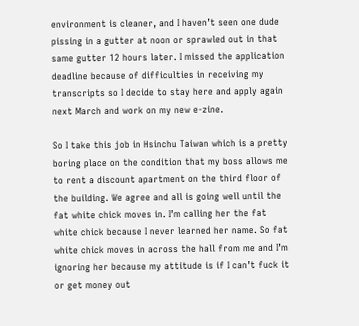environment is cleaner, and I haven’t seen one dude pissing in a gutter at noon or sprawled out in that same gutter 12 hours later. I missed the application deadline because of difficulties in receiving my transcripts so I decide to stay here and apply again next March and work on my new e-zine.

So I take this job in Hsinchu Taiwan which is a pretty boring place on the condition that my boss allows me to rent a discount apartment on the third floor of the building. We agree and all is going well until the fat white chick moves in. I’m calling her the fat white chick because I never learned her name. So fat white chick moves in across the hall from me and I’m ignoring her because my attitude is if I can’t fuck it or get money out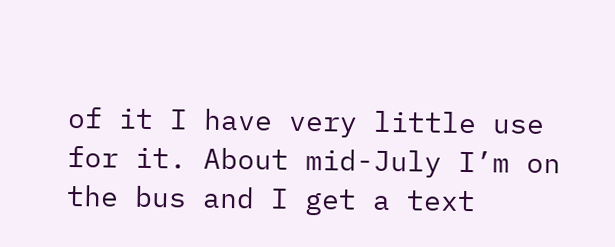of it I have very little use for it. About mid-July I’m on the bus and I get a text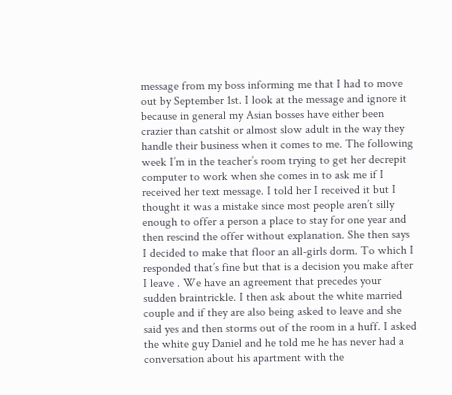message from my boss informing me that I had to move out by September 1st. I look at the message and ignore it because in general my Asian bosses have either been crazier than catshit or almost slow adult in the way they handle their business when it comes to me. The following week I’m in the teacher’s room trying to get her decrepit computer to work when she comes in to ask me if I received her text message. I told her I received it but I thought it was a mistake since most people aren’t silly enough to offer a person a place to stay for one year and then rescind the offer without explanation. She then says I decided to make that floor an all-girls dorm. To which I responded that’s fine but that is a decision you make after I leave . We have an agreement that precedes your sudden braintrickle. I then ask about the white married couple and if they are also being asked to leave and she said yes and then storms out of the room in a huff. I asked the white guy Daniel and he told me he has never had a conversation about his apartment with the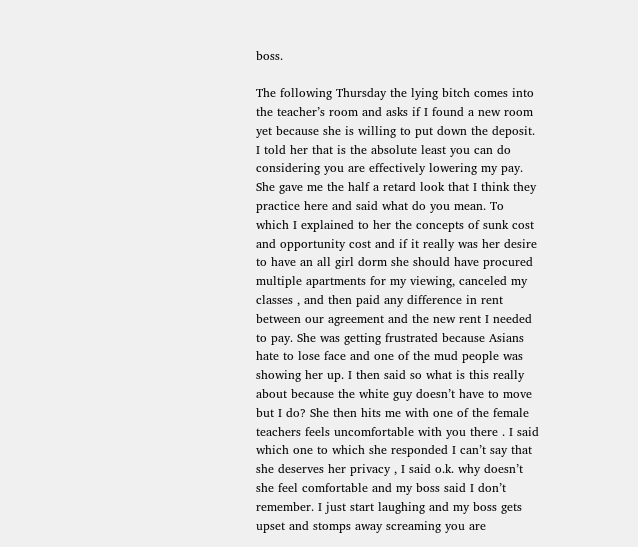boss.

The following Thursday the lying bitch comes into the teacher’s room and asks if I found a new room yet because she is willing to put down the deposit. I told her that is the absolute least you can do considering you are effectively lowering my pay. She gave me the half a retard look that I think they practice here and said what do you mean. To which I explained to her the concepts of sunk cost and opportunity cost and if it really was her desire to have an all girl dorm she should have procured multiple apartments for my viewing, canceled my classes , and then paid any difference in rent between our agreement and the new rent I needed to pay. She was getting frustrated because Asians hate to lose face and one of the mud people was showing her up. I then said so what is this really about because the white guy doesn’t have to move but I do? She then hits me with one of the female teachers feels uncomfortable with you there . I said which one to which she responded I can’t say that she deserves her privacy , I said o.k. why doesn’t she feel comfortable and my boss said I don’t remember. I just start laughing and my boss gets upset and stomps away screaming you are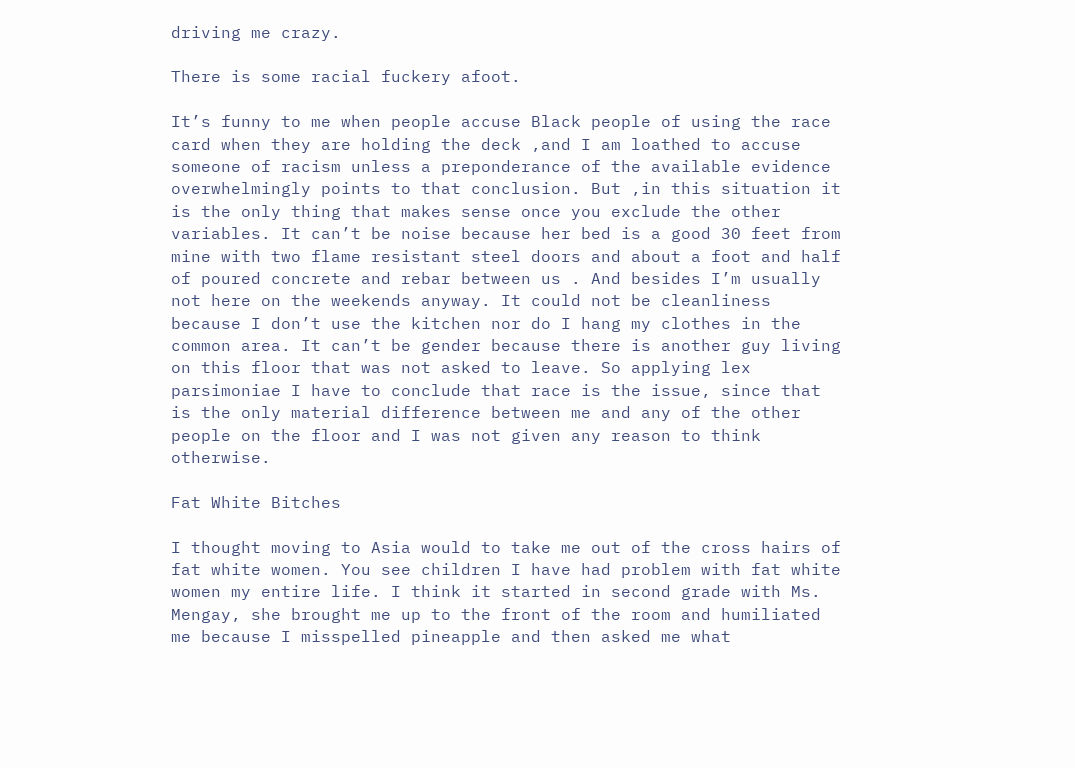driving me crazy.

There is some racial fuckery afoot.

It’s funny to me when people accuse Black people of using the race card when they are holding the deck ,and I am loathed to accuse someone of racism unless a preponderance of the available evidence overwhelmingly points to that conclusion. But ,in this situation it is the only thing that makes sense once you exclude the other variables. It can’t be noise because her bed is a good 30 feet from mine with two flame resistant steel doors and about a foot and half of poured concrete and rebar between us . And besides I’m usually not here on the weekends anyway. It could not be cleanliness because I don’t use the kitchen nor do I hang my clothes in the common area. It can’t be gender because there is another guy living on this floor that was not asked to leave. So applying lex parsimoniae I have to conclude that race is the issue, since that is the only material difference between me and any of the other people on the floor and I was not given any reason to think otherwise.

Fat White Bitches

I thought moving to Asia would to take me out of the cross hairs of fat white women. You see children I have had problem with fat white women my entire life. I think it started in second grade with Ms. Mengay, she brought me up to the front of the room and humiliated me because I misspelled pineapple and then asked me what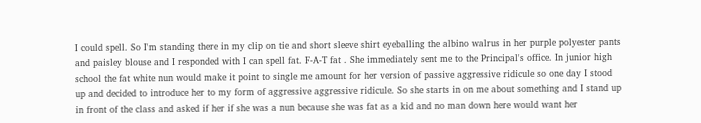I could spell. So I'm standing there in my clip on tie and short sleeve shirt eyeballing the albino walrus in her purple polyester pants and paisley blouse and I responded with I can spell fat. F-A-T fat . She immediately sent me to the Principal's office. In junior high school the fat white nun would make it point to single me amount for her version of passive aggressive ridicule so one day I stood up and decided to introduce her to my form of aggressive aggressive ridicule. So she starts in on me about something and I stand up in front of the class and asked if her if she was a nun because she was fat as a kid and no man down here would want her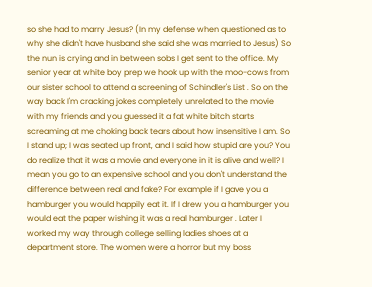so she had to marry Jesus? (In my defense when questioned as to why she didn't have husband she said she was married to Jesus) So the nun is crying and in between sobs I get sent to the office. My senior year at white boy prep we hook up with the moo-cows from our sister school to attend a screening of Schindler's List . So on the way back I'm cracking jokes completely unrelated to the movie with my friends and you guessed it a fat white bitch starts screaming at me choking back tears about how insensitive I am. So I stand up; I was seated up front, and I said how stupid are you? You do realize that it was a movie and everyone in it is alive and well? I mean you go to an expensive school and you don't understand the difference between real and fake? For example if I gave you a hamburger you would happily eat it. If I drew you a hamburger you would eat the paper wishing it was a real hamburger . Later I worked my way through college selling ladies shoes at a department store. The women were a horror but my boss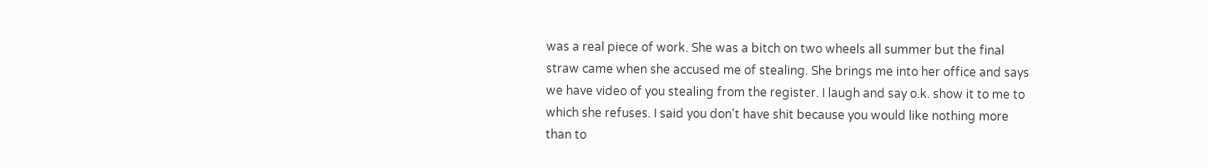was a real piece of work. She was a bitch on two wheels all summer but the final straw came when she accused me of stealing. She brings me into her office and says we have video of you stealing from the register. I laugh and say o.k. show it to me to which she refuses. I said you don't have shit because you would like nothing more than to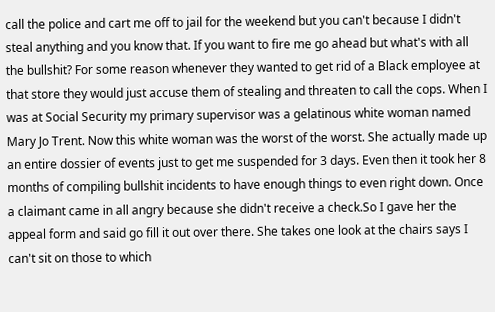call the police and cart me off to jail for the weekend but you can't because I didn't steal anything and you know that. If you want to fire me go ahead but what's with all the bullshit? For some reason whenever they wanted to get rid of a Black employee at that store they would just accuse them of stealing and threaten to call the cops. When I was at Social Security my primary supervisor was a gelatinous white woman named Mary Jo Trent. Now this white woman was the worst of the worst. She actually made up an entire dossier of events just to get me suspended for 3 days. Even then it took her 8 months of compiling bullshit incidents to have enough things to even right down. Once a claimant came in all angry because she didn't receive a check.So I gave her the appeal form and said go fill it out over there. She takes one look at the chairs says I can't sit on those to which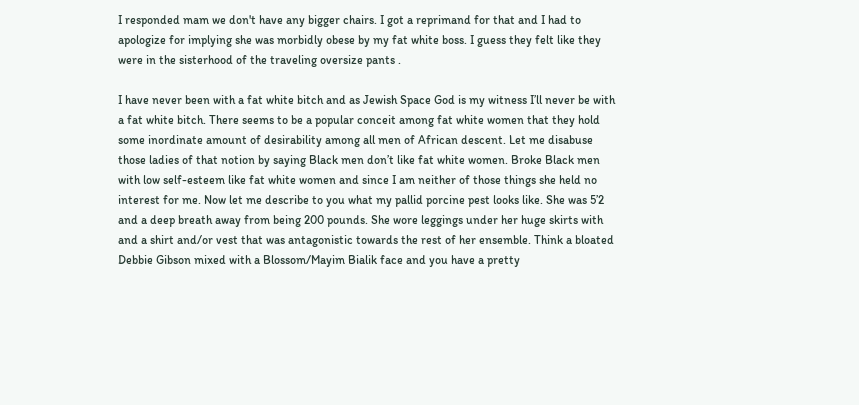I responded mam we don't have any bigger chairs. I got a reprimand for that and I had to apologize for implying she was morbidly obese by my fat white boss. I guess they felt like they were in the sisterhood of the traveling oversize pants .

I have never been with a fat white bitch and as Jewish Space God is my witness I’ll never be with a fat white bitch. There seems to be a popular conceit among fat white women that they hold some inordinate amount of desirability among all men of African descent. Let me disabuse those ladies of that notion by saying Black men don’t like fat white women. Broke Black men with low self-esteem like fat white women and since I am neither of those things she held no interest for me. Now let me describe to you what my pallid porcine pest looks like. She was 5’2 and a deep breath away from being 200 pounds. She wore leggings under her huge skirts with and a shirt and/or vest that was antagonistic towards the rest of her ensemble. Think a bloated Debbie Gibson mixed with a Blossom/Mayim Bialik face and you have a pretty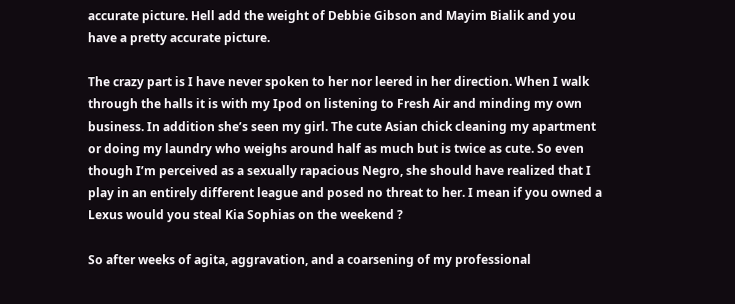accurate picture. Hell add the weight of Debbie Gibson and Mayim Bialik and you have a pretty accurate picture.

The crazy part is I have never spoken to her nor leered in her direction. When I walk through the halls it is with my Ipod on listening to Fresh Air and minding my own business. In addition she’s seen my girl. The cute Asian chick cleaning my apartment or doing my laundry who weighs around half as much but is twice as cute. So even though I’m perceived as a sexually rapacious Negro, she should have realized that I play in an entirely different league and posed no threat to her. I mean if you owned a Lexus would you steal Kia Sophias on the weekend ?

So after weeks of agita, aggravation, and a coarsening of my professional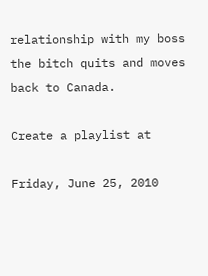relationship with my boss the bitch quits and moves back to Canada.

Create a playlist at

Friday, June 25, 2010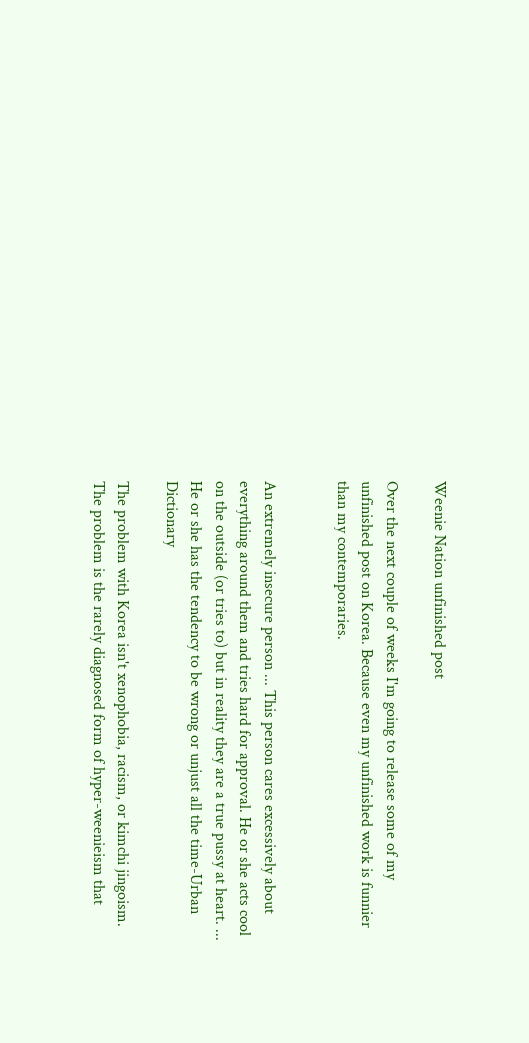Weenie Nation unfinished post

Over the next couple of weeks I'm going to release some of my unfinished post on Korea. Because even my unfinished work is funnier than my contemporaries.


An extremely insecure person ... This person cares excessively about everything around them and tries hard for approval. He or she acts cool on the outside (or tries to) but in reality they are a true pussy at heart. ... He or she has the tendency to be wrong or unjust all the time-Urban Dictionary

The problem with Korea isn't xenophobia, racism, or kimchi jingoism. The problem is the rarely diagnosed form of hyper-weenieism that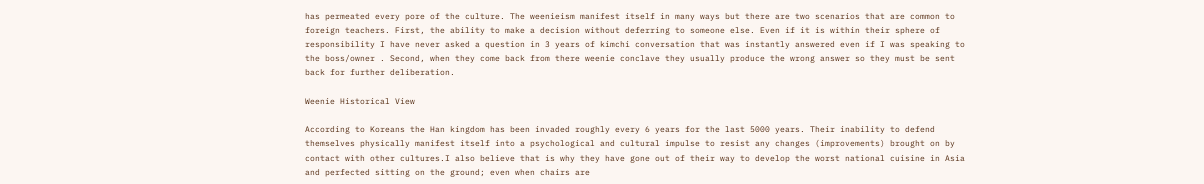has permeated every pore of the culture. The weenieism manifest itself in many ways but there are two scenarios that are common to foreign teachers. First, the ability to make a decision without deferring to someone else. Even if it is within their sphere of responsibility I have never asked a question in 3 years of kimchi conversation that was instantly answered even if I was speaking to the boss/owner . Second, when they come back from there weenie conclave they usually produce the wrong answer so they must be sent back for further deliberation.

Weenie Historical View

According to Koreans the Han kingdom has been invaded roughly every 6 years for the last 5000 years. Their inability to defend themselves physically manifest itself into a psychological and cultural impulse to resist any changes (improvements) brought on by contact with other cultures.I also believe that is why they have gone out of their way to develop the worst national cuisine in Asia and perfected sitting on the ground; even when chairs are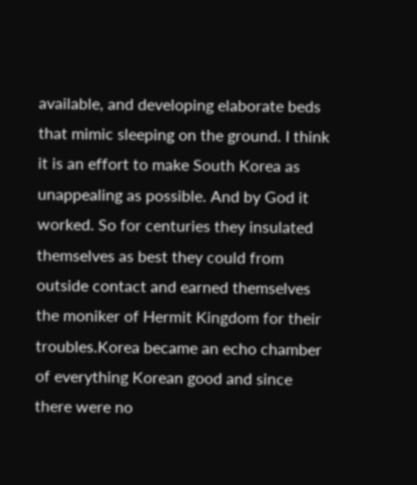available, and developing elaborate beds that mimic sleeping on the ground. I think it is an effort to make South Korea as unappealing as possible. And by God it worked. So for centuries they insulated themselves as best they could from outside contact and earned themselves the moniker of Hermit Kingdom for their troubles.Korea became an echo chamber of everything Korean good and since there were no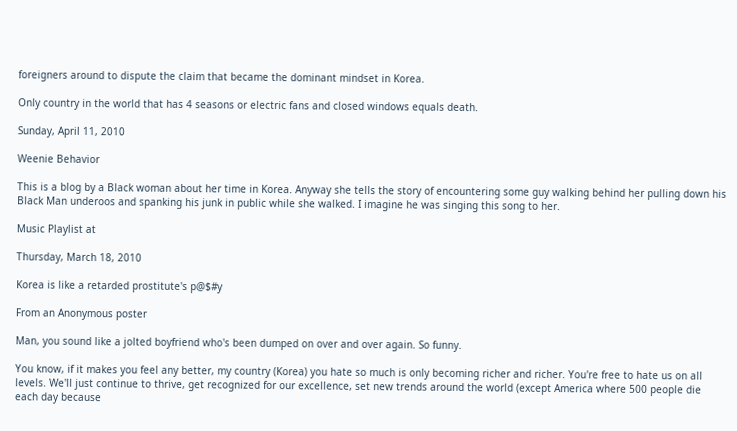foreigners around to dispute the claim that became the dominant mindset in Korea.

Only country in the world that has 4 seasons or electric fans and closed windows equals death.

Sunday, April 11, 2010

Weenie Behavior

This is a blog by a Black woman about her time in Korea. Anyway she tells the story of encountering some guy walking behind her pulling down his Black Man underoos and spanking his junk in public while she walked. I imagine he was singing this song to her.

Music Playlist at

Thursday, March 18, 2010

Korea is like a retarded prostitute's p@$#y

From an Anonymous poster

Man, you sound like a jolted boyfriend who's been dumped on over and over again. So funny.

You know, if it makes you feel any better, my country (Korea) you hate so much is only becoming richer and richer. You're free to hate us on all levels. We'll just continue to thrive, get recognized for our excellence, set new trends around the world (except America where 500 people die each day because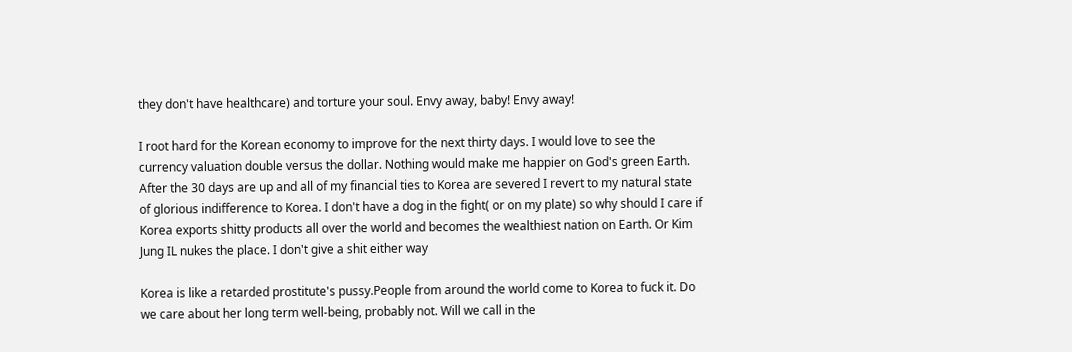they don't have healthcare) and torture your soul. Envy away, baby! Envy away!

I root hard for the Korean economy to improve for the next thirty days. I would love to see the currency valuation double versus the dollar. Nothing would make me happier on God's green Earth. After the 30 days are up and all of my financial ties to Korea are severed I revert to my natural state of glorious indifference to Korea. I don't have a dog in the fight( or on my plate) so why should I care if Korea exports shitty products all over the world and becomes the wealthiest nation on Earth. Or Kim Jung IL nukes the place. I don't give a shit either way

Korea is like a retarded prostitute's pussy.People from around the world come to Korea to fuck it. Do we care about her long term well-being, probably not. Will we call in the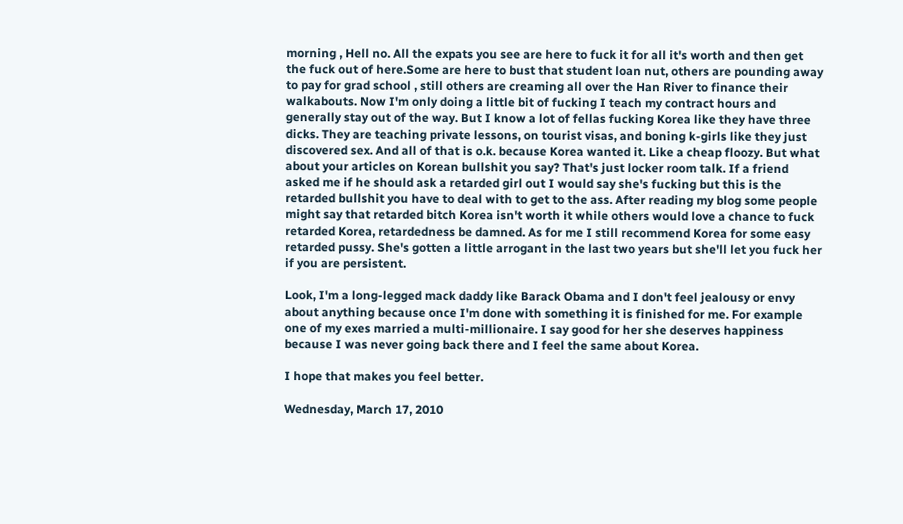morning , Hell no. All the expats you see are here to fuck it for all it's worth and then get the fuck out of here.Some are here to bust that student loan nut, others are pounding away to pay for grad school , still others are creaming all over the Han River to finance their walkabouts. Now I'm only doing a little bit of fucking I teach my contract hours and generally stay out of the way. But I know a lot of fellas fucking Korea like they have three dicks. They are teaching private lessons, on tourist visas, and boning k-girls like they just discovered sex. And all of that is o.k. because Korea wanted it. Like a cheap floozy. But what about your articles on Korean bullshit you say? That's just locker room talk. If a friend asked me if he should ask a retarded girl out I would say she's fucking but this is the retarded bullshit you have to deal with to get to the ass. After reading my blog some people might say that retarded bitch Korea isn't worth it while others would love a chance to fuck retarded Korea, retardedness be damned. As for me I still recommend Korea for some easy retarded pussy. She's gotten a little arrogant in the last two years but she'll let you fuck her if you are persistent.

Look, I'm a long-legged mack daddy like Barack Obama and I don't feel jealousy or envy about anything because once I'm done with something it is finished for me. For example one of my exes married a multi-millionaire. I say good for her she deserves happiness because I was never going back there and I feel the same about Korea.

I hope that makes you feel better.

Wednesday, March 17, 2010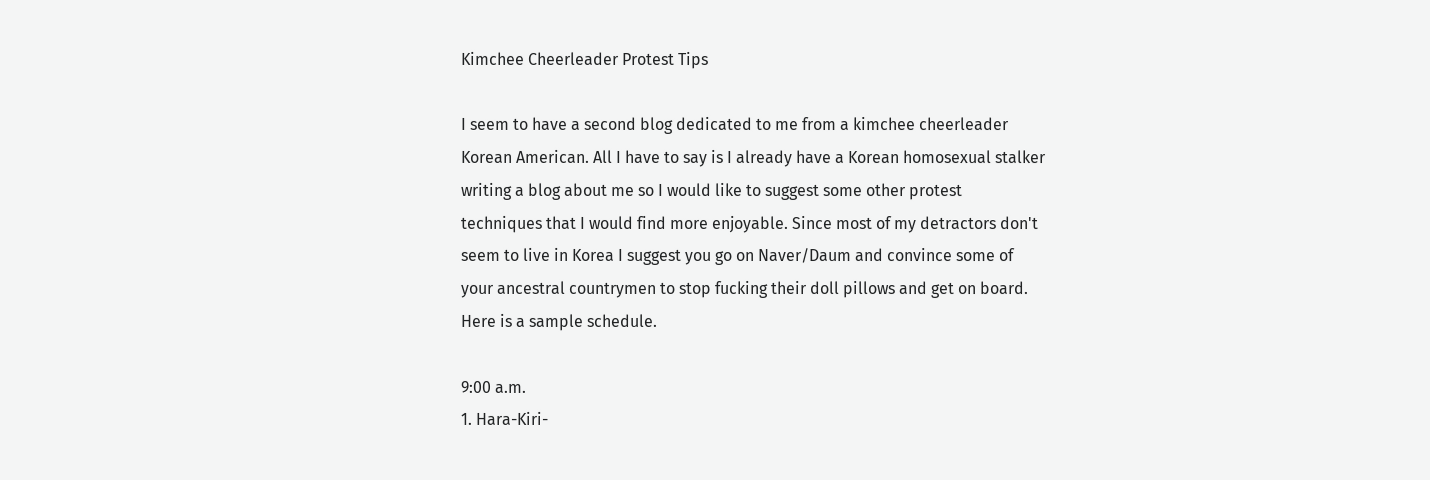Kimchee Cheerleader Protest Tips

I seem to have a second blog dedicated to me from a kimchee cheerleader Korean American. All I have to say is I already have a Korean homosexual stalker writing a blog about me so I would like to suggest some other protest techniques that I would find more enjoyable. Since most of my detractors don't seem to live in Korea I suggest you go on Naver/Daum and convince some of your ancestral countrymen to stop fucking their doll pillows and get on board. Here is a sample schedule.

9:00 a.m.
1. Hara-Kiri-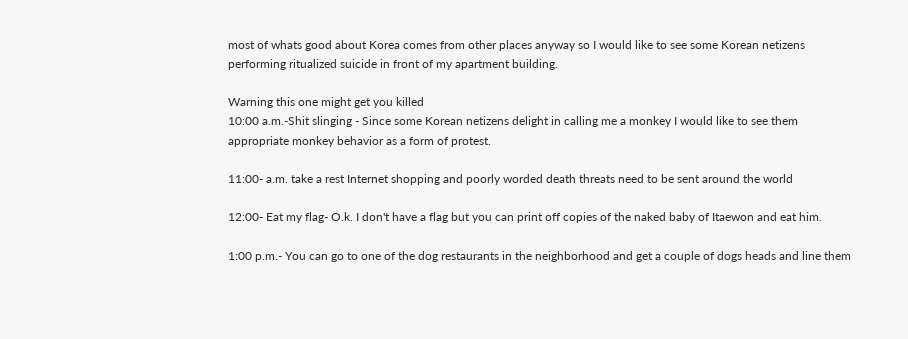most of whats good about Korea comes from other places anyway so I would like to see some Korean netizens performing ritualized suicide in front of my apartment building.

Warning this one might get you killed
10:00 a.m.-Shit slinging - Since some Korean netizens delight in calling me a monkey I would like to see them appropriate monkey behavior as a form of protest.

11:00- a.m. take a rest Internet shopping and poorly worded death threats need to be sent around the world

12:00- Eat my flag- O.k. I don't have a flag but you can print off copies of the naked baby of Itaewon and eat him.

1:00 p.m.- You can go to one of the dog restaurants in the neighborhood and get a couple of dogs heads and line them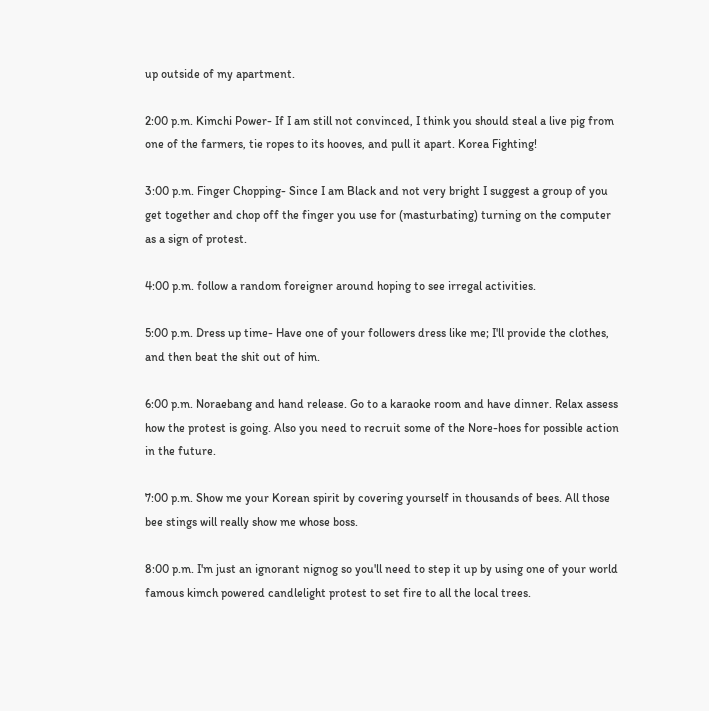up outside of my apartment.

2:00 p.m. Kimchi Power- If I am still not convinced, I think you should steal a live pig from one of the farmers, tie ropes to its hooves, and pull it apart. Korea Fighting!

3:00 p.m. Finger Chopping- Since I am Black and not very bright I suggest a group of you get together and chop off the finger you use for (masturbating) turning on the computer as a sign of protest.

4:00 p.m. follow a random foreigner around hoping to see irregal activities.

5:00 p.m. Dress up time- Have one of your followers dress like me; I'll provide the clothes, and then beat the shit out of him.

6:00 p.m. Noraebang and hand release. Go to a karaoke room and have dinner. Relax assess how the protest is going. Also you need to recruit some of the Nore-hoes for possible action in the future.

7:00 p.m. Show me your Korean spirit by covering yourself in thousands of bees. All those bee stings will really show me whose boss.

8:00 p.m. I'm just an ignorant nignog so you'll need to step it up by using one of your world famous kimch powered candlelight protest to set fire to all the local trees.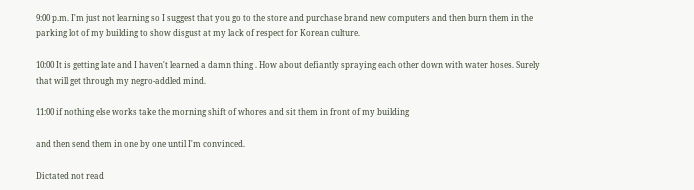9:00 p.m. I'm just not learning so I suggest that you go to the store and purchase brand new computers and then burn them in the parking lot of my building to show disgust at my lack of respect for Korean culture.

10:00 It is getting late and I haven't learned a damn thing . How about defiantly spraying each other down with water hoses. Surely that will get through my negro-addled mind.

11:00 if nothing else works take the morning shift of whores and sit them in front of my building

and then send them in one by one until I'm convinced.

Dictated not read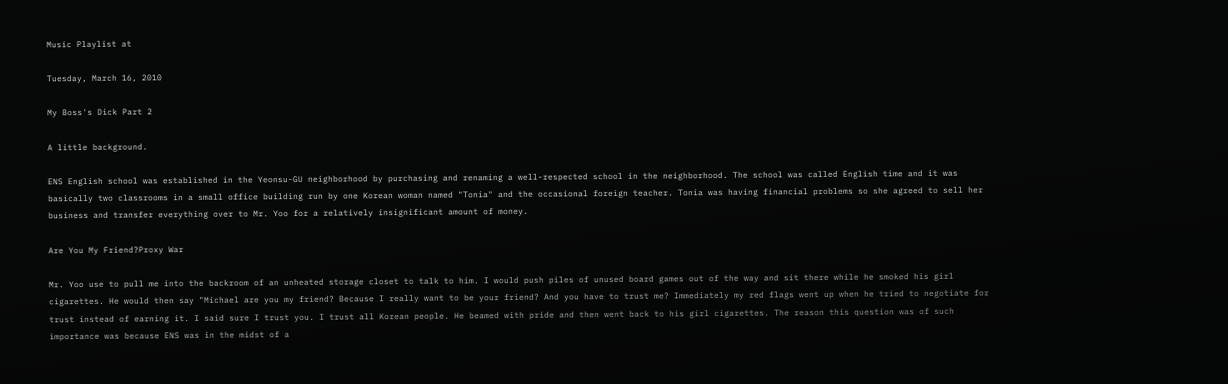Music Playlist at

Tuesday, March 16, 2010

My Boss's Dick Part 2

A little background.

ENS English school was established in the Yeonsu-GU neighborhood by purchasing and renaming a well-respected school in the neighborhood. The school was called English time and it was basically two classrooms in a small office building run by one Korean woman named "Tonia" and the occasional foreign teacher. Tonia was having financial problems so she agreed to sell her business and transfer everything over to Mr. Yoo for a relatively insignificant amount of money.

Are You My Friend?Proxy War

Mr. Yoo use to pull me into the backroom of an unheated storage closet to talk to him. I would push piles of unused board games out of the way and sit there while he smoked his girl cigarettes. He would then say "Michael are you my friend? Because I really want to be your friend? And you have to trust me? Immediately my red flags went up when he tried to negotiate for trust instead of earning it. I said sure I trust you. I trust all Korean people. He beamed with pride and then went back to his girl cigarettes. The reason this question was of such importance was because ENS was in the midst of a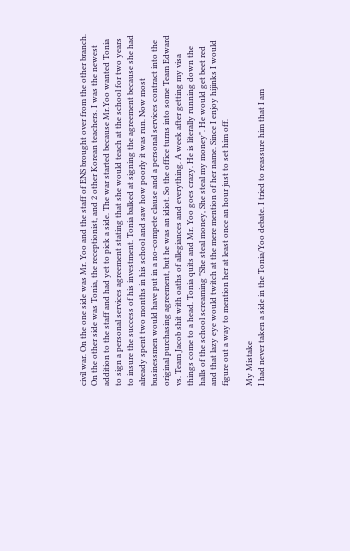civil war. On the one side was Mr. Yoo and the staff of ENS brought over from the other branch. On the other side was Tonia, the receptionist, and 2 other Korean teachers. I was the newest addition to the staff and had yet to pick a side. The war started because Mr.Yoo wanted Tonia to sign a personal services agreement stating that she would teach at the school for two years to insure the success of his investment. Tonia balked at signing the agreement because she had already spent two months in his school and saw how poorly it was run. Now most businessmen would have put in a no-compete clause and a personal services contract into the original purchasing agreement, but he was an idiot. So the office turns into some Team Edward vs. Team Jacob shit with oaths of allegiances and everything. A week after getting my visa things come to a head. Tonia quits and Mr. Yoo goes crazy. He is literally running down the halls of the school screaming "She steal money, She steal my money". He would get beet red and that lazy eye would twitch at the mere mention of her name. Since I enjoy hijinks I would figure out a way to mention her at least once an hour just to set him off.

My Mistake
I had never taken a side in the Tonia/Yoo debate. I tried to reassure him that I am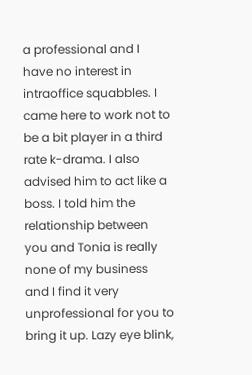a professional and I have no interest in intraoffice squabbles. I came here to work not to be a bit player in a third rate k-drama. I also advised him to act like a boss. I told him the relationship between you and Tonia is really none of my business and I find it very unprofessional for you to bring it up. Lazy eye blink,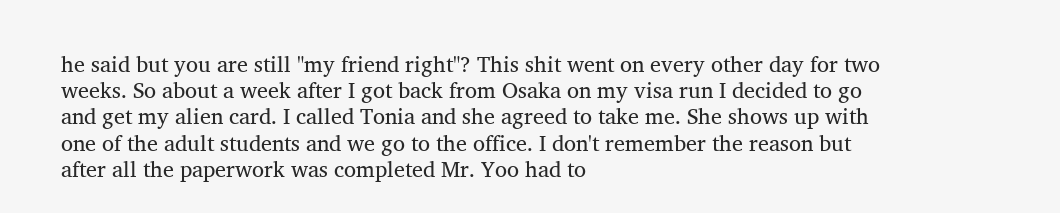he said but you are still "my friend right"? This shit went on every other day for two weeks. So about a week after I got back from Osaka on my visa run I decided to go and get my alien card. I called Tonia and she agreed to take me. She shows up with one of the adult students and we go to the office. I don't remember the reason but after all the paperwork was completed Mr. Yoo had to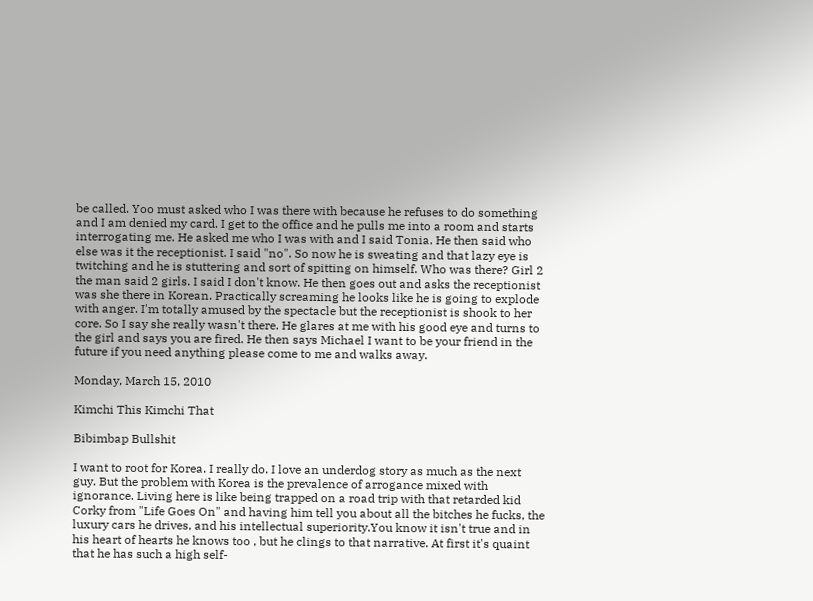be called. Yoo must asked who I was there with because he refuses to do something and I am denied my card. I get to the office and he pulls me into a room and starts interrogating me. He asked me who I was with and I said Tonia. He then said who else was it the receptionist. I said "no". So now he is sweating and that lazy eye is twitching and he is stuttering and sort of spitting on himself. Who was there? Girl 2 the man said 2 girls. I said I don't know. He then goes out and asks the receptionist was she there in Korean. Practically screaming he looks like he is going to explode with anger. I'm totally amused by the spectacle but the receptionist is shook to her core. So I say she really wasn't there. He glares at me with his good eye and turns to the girl and says you are fired. He then says Michael I want to be your friend in the future if you need anything please come to me and walks away.

Monday, March 15, 2010

Kimchi This Kimchi That

Bibimbap Bullshit

I want to root for Korea. I really do. I love an underdog story as much as the next guy. But the problem with Korea is the prevalence of arrogance mixed with ignorance. Living here is like being trapped on a road trip with that retarded kid
Corky from "Life Goes On" and having him tell you about all the bitches he fucks, the luxury cars he drives, and his intellectual superiority.You know it isn't true and in his heart of hearts he knows too , but he clings to that narrative. At first it's quaint that he has such a high self-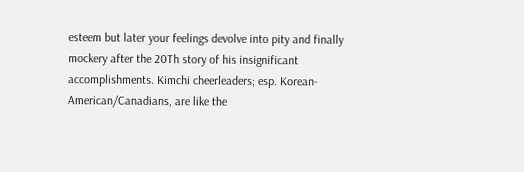esteem but later your feelings devolve into pity and finally mockery after the 20Th story of his insignificant accomplishments. Kimchi cheerleaders; esp. Korean-American/Canadians, are like the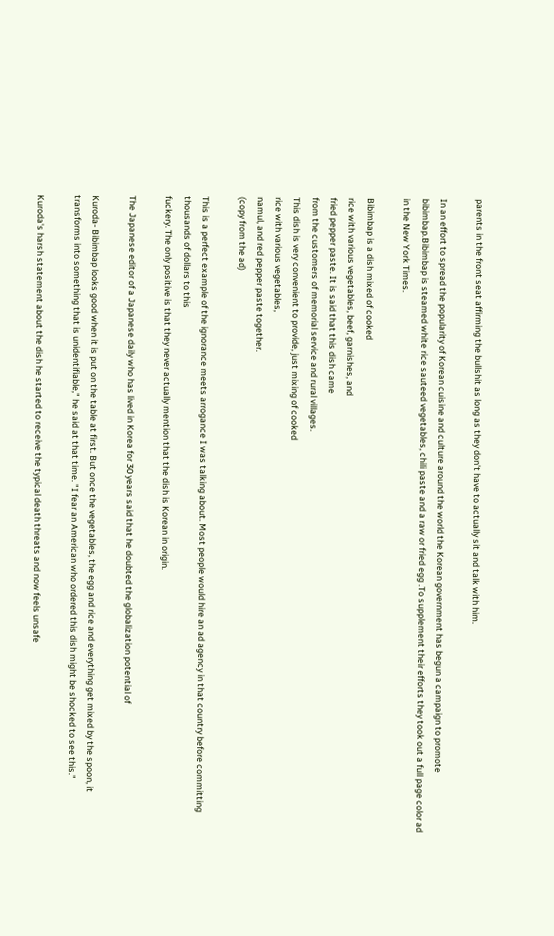parents in the front seat affirming the bullshit as long as they don't have to actually sit and talk with him.

In an effort to spread the popularity of Korean cuisine and culture around the world the Korean government has begun a campaign to promote bibimbap.Bibimbap is steamed white rice sauteed vegetables, chili paste and a raw or fried egg .To supplement their efforts they took out a full page color ad in the New York Times.

Bibimbap is a dish mixed of cooked
rice with various vegetables, beef, garnishes, and
fried pepper paste. It is said that this dish came
from the customers of memorial service and rural villages.
This dish is very convenient to provide, just mixing of cooked
rice with various vegetables,
namul, and red pepper paste together.
(copy from the ad)

This is a perfect example of the ignorance meets arrogance I was talking about. Most people would hire an ad agency in that country before committing thousands of dollars to this
fuckery. The only positive is that they never actually mention that the dish is Korean in origin.

The Japanese editor of a Japanese daily who has lived in Korea for 30 years said that he doubted the globalization potential of

Kuroda- Bibimbap looks good when it is put on the table at first. But once the vegetables, the egg and rice and everything get mixed by the spoon, it transforms into something that is unidentifiable," he said at that time. "I fear an American who ordered this dish might be shocked to see this."

Kuroda's harsh statement about the dish he started to receive the typical death threats and now feels unsafe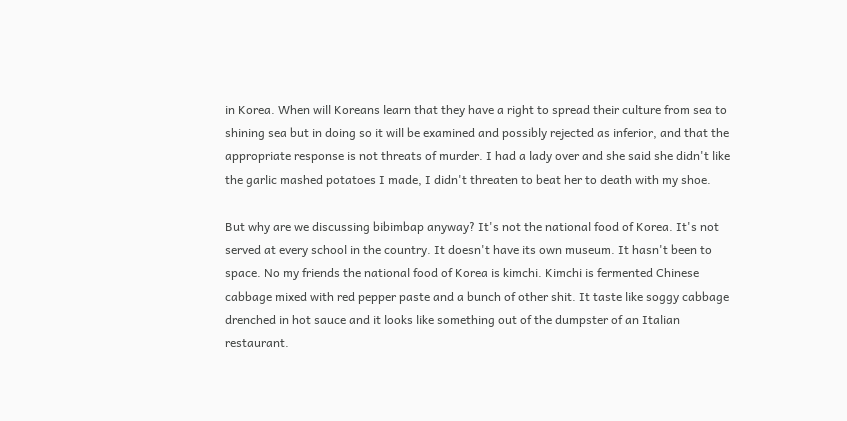in Korea. When will Koreans learn that they have a right to spread their culture from sea to shining sea but in doing so it will be examined and possibly rejected as inferior, and that the appropriate response is not threats of murder. I had a lady over and she said she didn't like the garlic mashed potatoes I made, I didn't threaten to beat her to death with my shoe.

But why are we discussing bibimbap anyway? It's not the national food of Korea. It's not served at every school in the country. It doesn't have its own museum. It hasn't been to space. No my friends the national food of Korea is kimchi. Kimchi is fermented Chinese cabbage mixed with red pepper paste and a bunch of other shit. It taste like soggy cabbage drenched in hot sauce and it looks like something out of the dumpster of an Italian restaurant.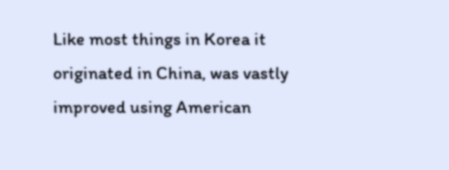Like most things in Korea it originated in China, was vastly improved using American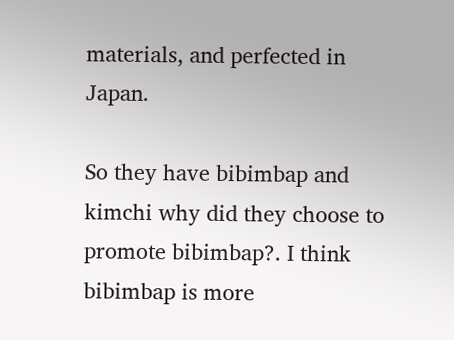materials, and perfected in Japan.

So they have bibimbap and kimchi why did they choose to promote bibimbap?. I think bibimbap is more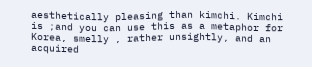aesthetically pleasing than kimchi. Kimchi is ;and you can use this as a metaphor for Korea, smelly , rather unsightly, and an acquired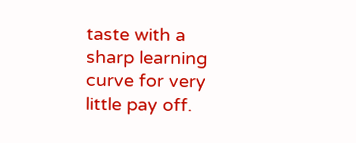taste with a sharp learning curve for very little pay off.